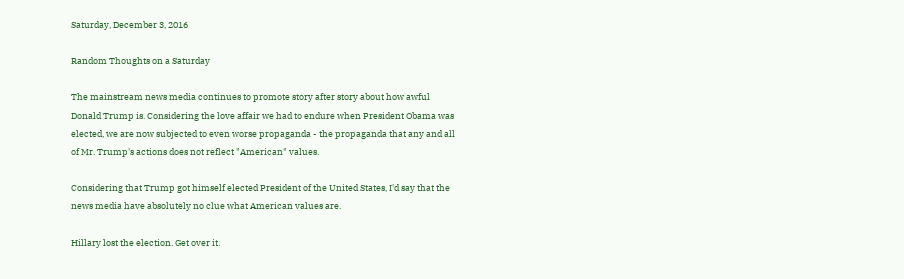Saturday, December 3, 2016

Random Thoughts on a Saturday

The mainstream news media continues to promote story after story about how awful Donald Trump is. Considering the love affair we had to endure when President Obama was elected, we are now subjected to even worse propaganda - the propaganda that any and all of Mr. Trump's actions does not reflect "American" values.

Considering that Trump got himself elected President of the United States, I'd say that the news media have absolutely no clue what American values are.

Hillary lost the election. Get over it.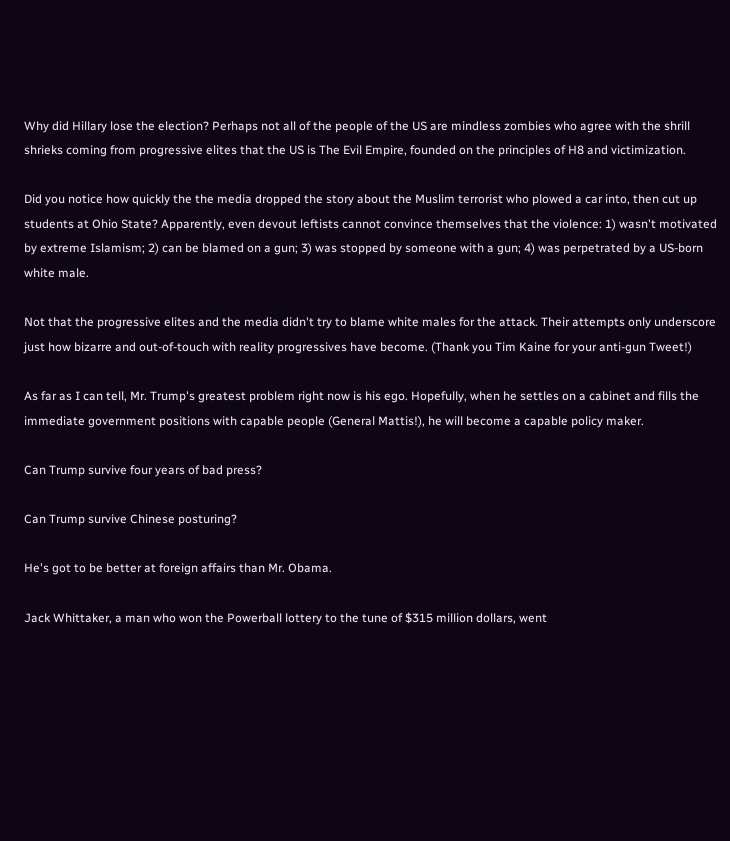Why did Hillary lose the election? Perhaps not all of the people of the US are mindless zombies who agree with the shrill shrieks coming from progressive elites that the US is The Evil Empire, founded on the principles of H8 and victimization.

Did you notice how quickly the the media dropped the story about the Muslim terrorist who plowed a car into, then cut up students at Ohio State? Apparently, even devout leftists cannot convince themselves that the violence: 1) wasn't motivated by extreme Islamism; 2) can be blamed on a gun; 3) was stopped by someone with a gun; 4) was perpetrated by a US-born white male.

Not that the progressive elites and the media didn't try to blame white males for the attack. Their attempts only underscore just how bizarre and out-of-touch with reality progressives have become. (Thank you Tim Kaine for your anti-gun Tweet!)

As far as I can tell, Mr. Trump's greatest problem right now is his ego. Hopefully, when he settles on a cabinet and fills the immediate government positions with capable people (General Mattis!), he will become a capable policy maker.

Can Trump survive four years of bad press?

Can Trump survive Chinese posturing?

He's got to be better at foreign affairs than Mr. Obama.

Jack Whittaker, a man who won the Powerball lottery to the tune of $315 million dollars, went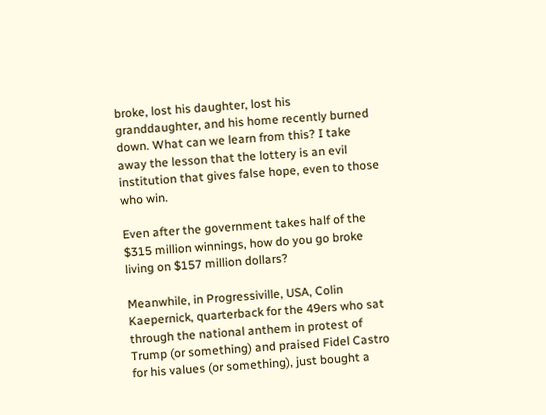broke, lost his daughter, lost his granddaughter, and his home recently burned down. What can we learn from this? I take away the lesson that the lottery is an evil institution that gives false hope, even to those who win.

Even after the government takes half of the $315 million winnings, how do you go broke living on $157 million dollars?

Meanwhile, in Progressiville, USA, Colin Kaepernick, quarterback for the 49ers who sat through the national anthem in protest of Trump (or something) and praised Fidel Castro for his values (or something), just bought a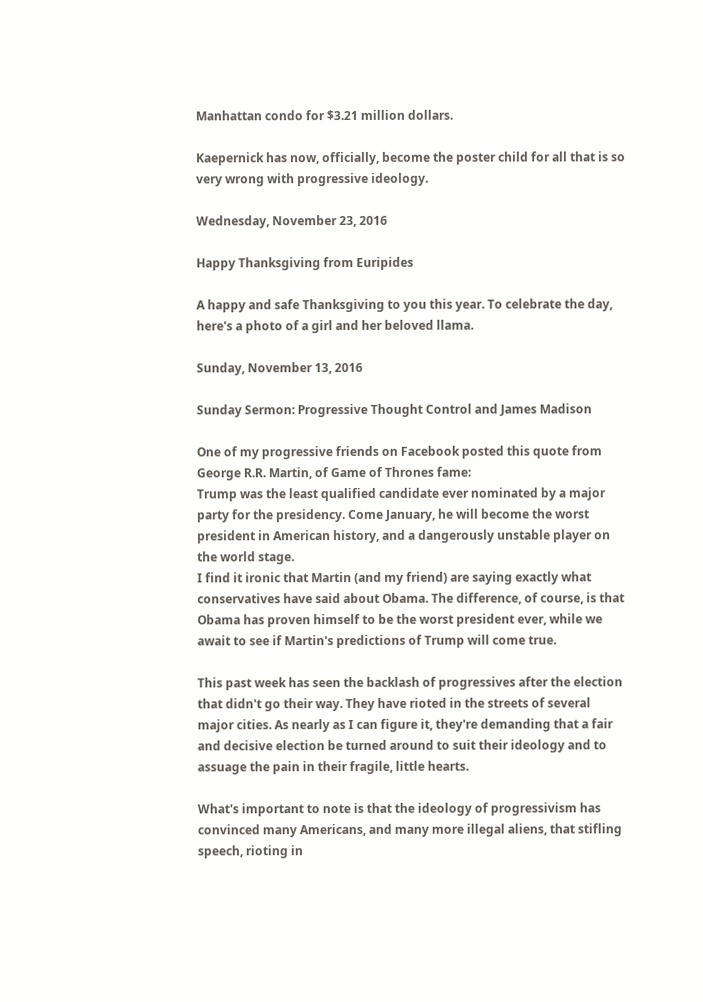Manhattan condo for $3.21 million dollars.

Kaepernick has now, officially, become the poster child for all that is so very wrong with progressive ideology.

Wednesday, November 23, 2016

Happy Thanksgiving from Euripides

A happy and safe Thanksgiving to you this year. To celebrate the day, here's a photo of a girl and her beloved llama.

Sunday, November 13, 2016

Sunday Sermon: Progressive Thought Control and James Madison

One of my progressive friends on Facebook posted this quote from George R.R. Martin, of Game of Thrones fame:
Trump was the least qualified candidate ever nominated by a major party for the presidency. Come January, he will become the worst president in American history, and a dangerously unstable player on the world stage.
I find it ironic that Martin (and my friend) are saying exactly what conservatives have said about Obama. The difference, of course, is that Obama has proven himself to be the worst president ever, while we await to see if Martin's predictions of Trump will come true.

This past week has seen the backlash of progressives after the election that didn't go their way. They have rioted in the streets of several major cities. As nearly as I can figure it, they're demanding that a fair and decisive election be turned around to suit their ideology and to assuage the pain in their fragile, little hearts.

What's important to note is that the ideology of progressivism has convinced many Americans, and many more illegal aliens, that stifling speech, rioting in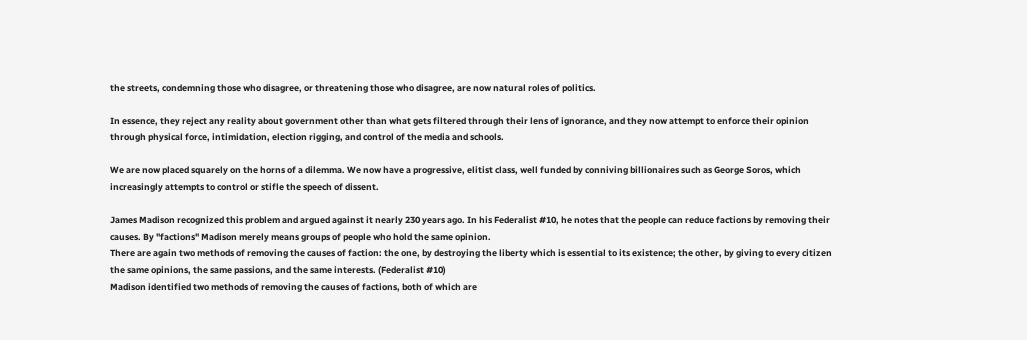the streets, condemning those who disagree, or threatening those who disagree, are now natural roles of politics.

In essence, they reject any reality about government other than what gets filtered through their lens of ignorance, and they now attempt to enforce their opinion through physical force, intimidation, election rigging, and control of the media and schools.

We are now placed squarely on the horns of a dilemma. We now have a progressive, elitist class, well funded by conniving billionaires such as George Soros, which increasingly attempts to control or stifle the speech of dissent.

James Madison recognized this problem and argued against it nearly 230 years ago. In his Federalist #10, he notes that the people can reduce factions by removing their causes. By "factions" Madison merely means groups of people who hold the same opinion.
There are again two methods of removing the causes of faction: the one, by destroying the liberty which is essential to its existence; the other, by giving to every citizen the same opinions, the same passions, and the same interests. (Federalist #10)
Madison identified two methods of removing the causes of factions, both of which are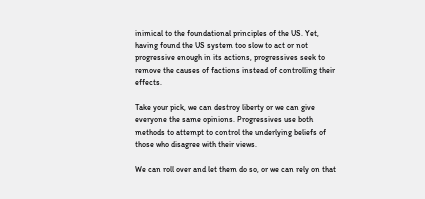inimical to the foundational principles of the US. Yet, having found the US system too slow to act or not progressive enough in its actions, progressives seek to remove the causes of factions instead of controlling their effects.

Take your pick, we can destroy liberty or we can give everyone the same opinions. Progressives use both methods to attempt to control the underlying beliefs of those who disagree with their views.

We can roll over and let them do so, or we can rely on that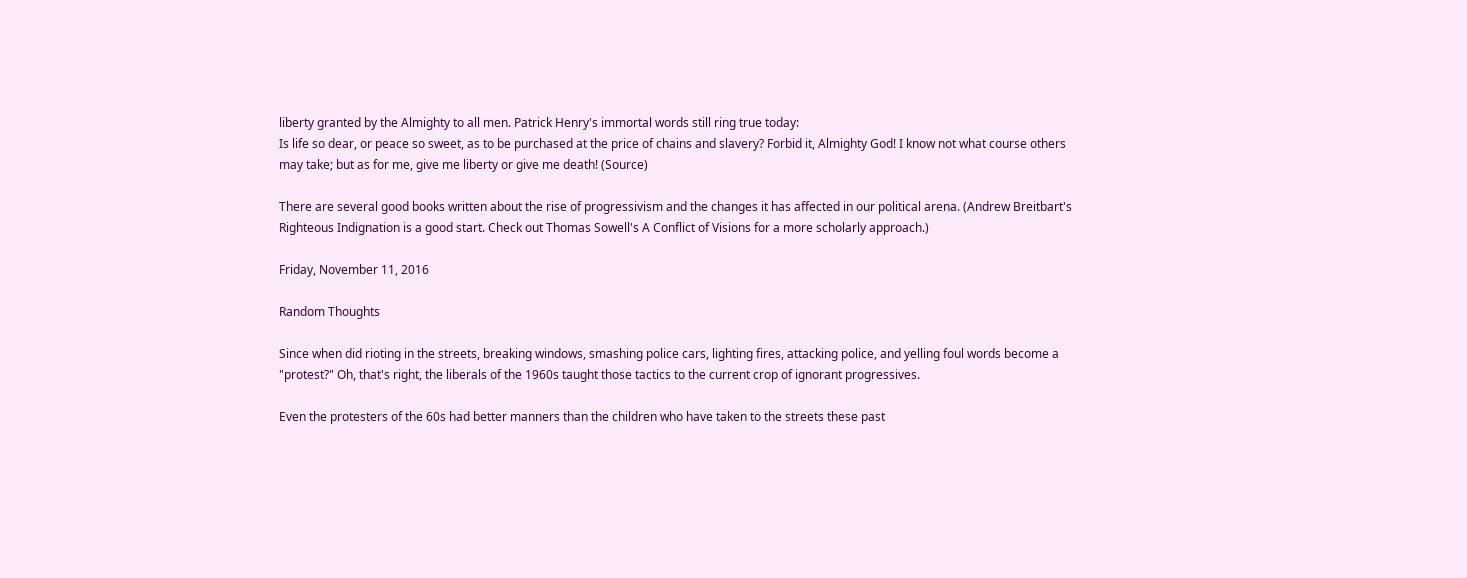liberty granted by the Almighty to all men. Patrick Henry's immortal words still ring true today:
Is life so dear, or peace so sweet, as to be purchased at the price of chains and slavery? Forbid it, Almighty God! I know not what course others may take; but as for me, give me liberty or give me death! (Source)

There are several good books written about the rise of progressivism and the changes it has affected in our political arena. (Andrew Breitbart's Righteous Indignation is a good start. Check out Thomas Sowell's A Conflict of Visions for a more scholarly approach.)

Friday, November 11, 2016

Random Thoughts

Since when did rioting in the streets, breaking windows, smashing police cars, lighting fires, attacking police, and yelling foul words become a "protest?" Oh, that's right, the liberals of the 1960s taught those tactics to the current crop of ignorant progressives.

Even the protesters of the 60s had better manners than the children who have taken to the streets these past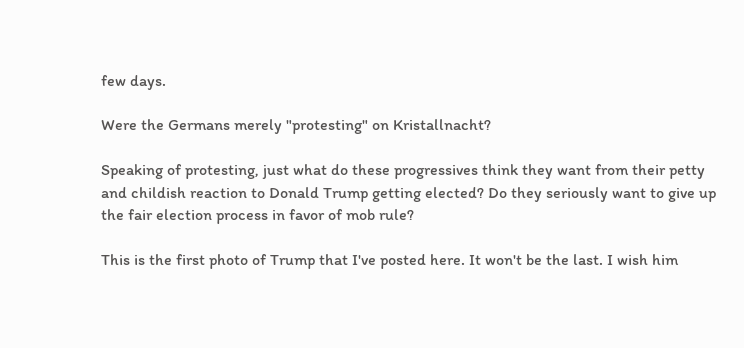few days.

Were the Germans merely "protesting" on Kristallnacht?

Speaking of protesting, just what do these progressives think they want from their petty and childish reaction to Donald Trump getting elected? Do they seriously want to give up the fair election process in favor of mob rule?

This is the first photo of Trump that I've posted here. It won't be the last. I wish him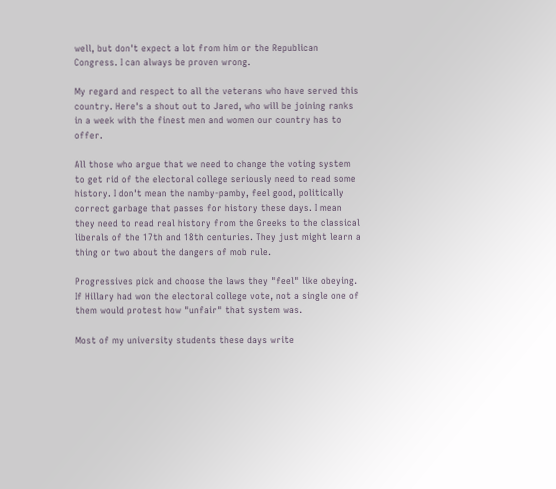well, but don't expect a lot from him or the Republican Congress. I can always be proven wrong.

My regard and respect to all the veterans who have served this country. Here's a shout out to Jared, who will be joining ranks in a week with the finest men and women our country has to offer.

All those who argue that we need to change the voting system to get rid of the electoral college seriously need to read some history. I don't mean the namby-pamby, feel good, politically correct garbage that passes for history these days. I mean they need to read real history from the Greeks to the classical liberals of the 17th and 18th centuries. They just might learn a thing or two about the dangers of mob rule.

Progressives pick and choose the laws they "feel" like obeying. If Hillary had won the electoral college vote, not a single one of them would protest how "unfair" that system was.

Most of my university students these days write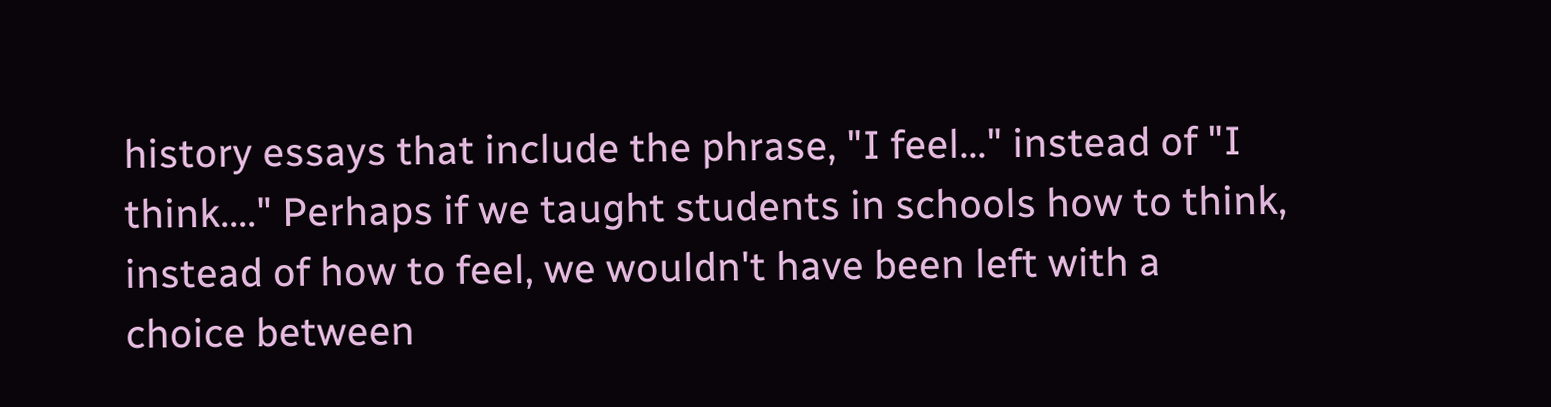history essays that include the phrase, "I feel..." instead of "I think...." Perhaps if we taught students in schools how to think, instead of how to feel, we wouldn't have been left with a choice between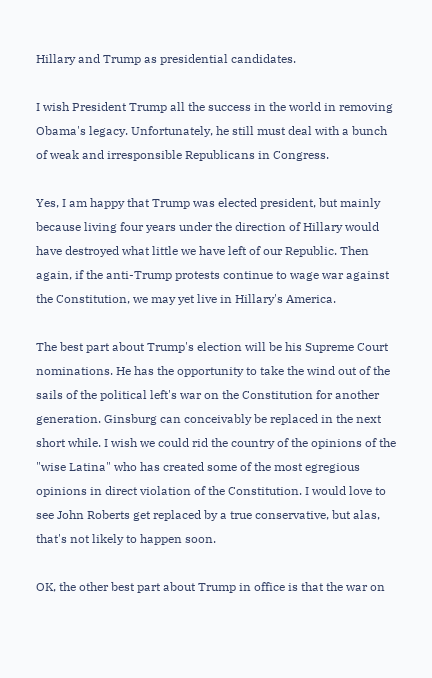Hillary and Trump as presidential candidates.

I wish President Trump all the success in the world in removing Obama's legacy. Unfortunately, he still must deal with a bunch of weak and irresponsible Republicans in Congress.

Yes, I am happy that Trump was elected president, but mainly because living four years under the direction of Hillary would have destroyed what little we have left of our Republic. Then again, if the anti-Trump protests continue to wage war against the Constitution, we may yet live in Hillary's America.

The best part about Trump's election will be his Supreme Court nominations. He has the opportunity to take the wind out of the sails of the political left's war on the Constitution for another generation. Ginsburg can conceivably be replaced in the next short while. I wish we could rid the country of the opinions of the "wise Latina" who has created some of the most egregious opinions in direct violation of the Constitution. I would love to see John Roberts get replaced by a true conservative, but alas, that's not likely to happen soon.

OK, the other best part about Trump in office is that the war on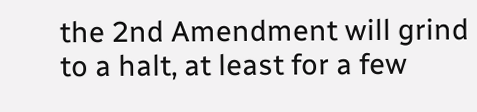the 2nd Amendment will grind to a halt, at least for a few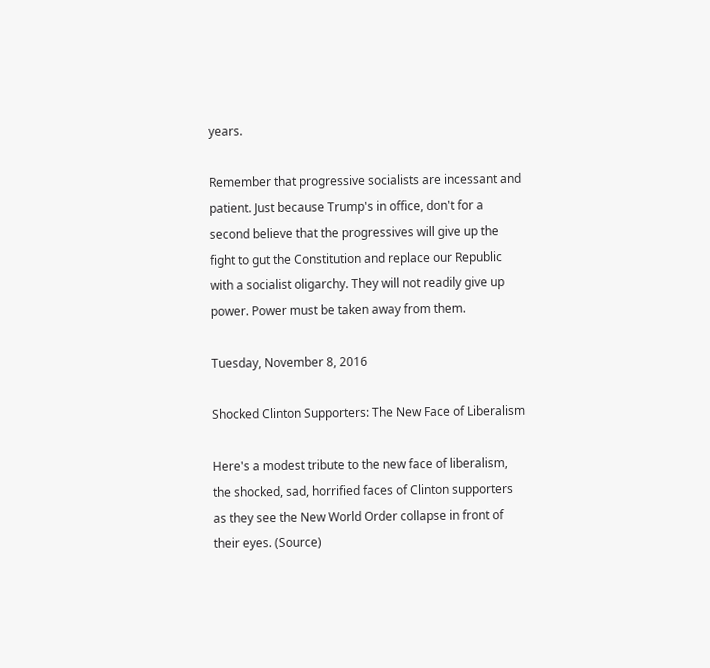years.

Remember that progressive socialists are incessant and patient. Just because Trump's in office, don't for a second believe that the progressives will give up the fight to gut the Constitution and replace our Republic with a socialist oligarchy. They will not readily give up power. Power must be taken away from them.

Tuesday, November 8, 2016

Shocked Clinton Supporters: The New Face of Liberalism

Here's a modest tribute to the new face of liberalism, the shocked, sad, horrified faces of Clinton supporters as they see the New World Order collapse in front of their eyes. (Source)